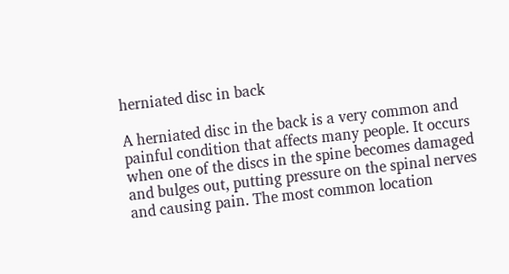herniated disc in back

A herniated disc in the back is a very common and painful condition that affects many people. It occurs when one of the discs in the spine becomes damaged and bulges out, putting pressure on the spinal nerves and causing pain. The most common location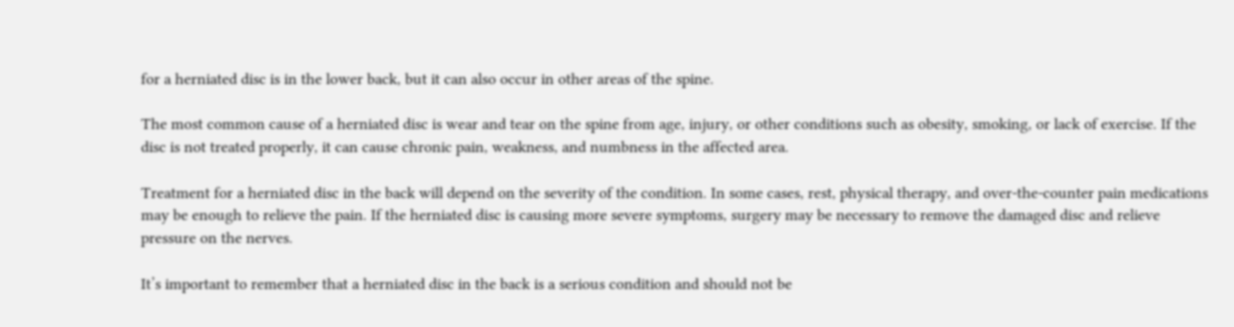for a herniated disc is in the lower back, but it can also occur in other areas of the spine.

The most common cause of a herniated disc is wear and tear on the spine from age, injury, or other conditions such as obesity, smoking, or lack of exercise. If the disc is not treated properly, it can cause chronic pain, weakness, and numbness in the affected area.

Treatment for a herniated disc in the back will depend on the severity of the condition. In some cases, rest, physical therapy, and over-the-counter pain medications may be enough to relieve the pain. If the herniated disc is causing more severe symptoms, surgery may be necessary to remove the damaged disc and relieve pressure on the nerves.

It’s important to remember that a herniated disc in the back is a serious condition and should not be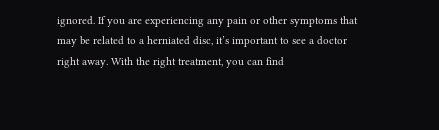ignored. If you are experiencing any pain or other symptoms that may be related to a herniated disc, it’s important to see a doctor right away. With the right treatment, you can find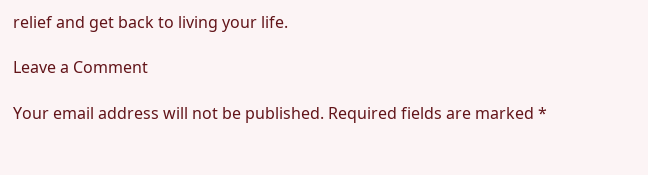relief and get back to living your life.

Leave a Comment

Your email address will not be published. Required fields are marked *